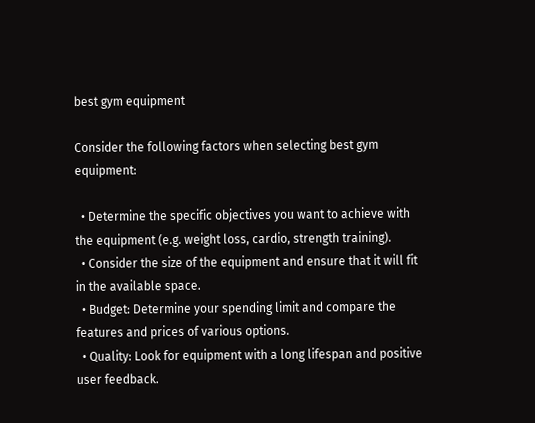best gym equipment

Consider the following factors when selecting best gym equipment:

  • Determine the specific objectives you want to achieve with the equipment (e.g. weight loss, cardio, strength training).
  • Consider the size of the equipment and ensure that it will fit in the available space.
  • Budget: Determine your spending limit and compare the features and prices of various options.
  • Quality: Look for equipment with a long lifespan and positive user feedback.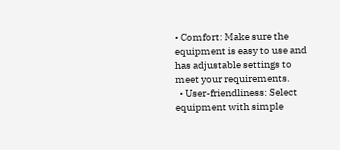• Comfort: Make sure the equipment is easy to use and has adjustable settings to meet your requirements.
  • User-friendliness: Select equipment with simple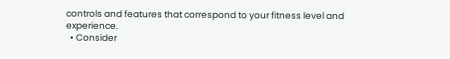controls and features that correspond to your fitness level and experience.
  • Consider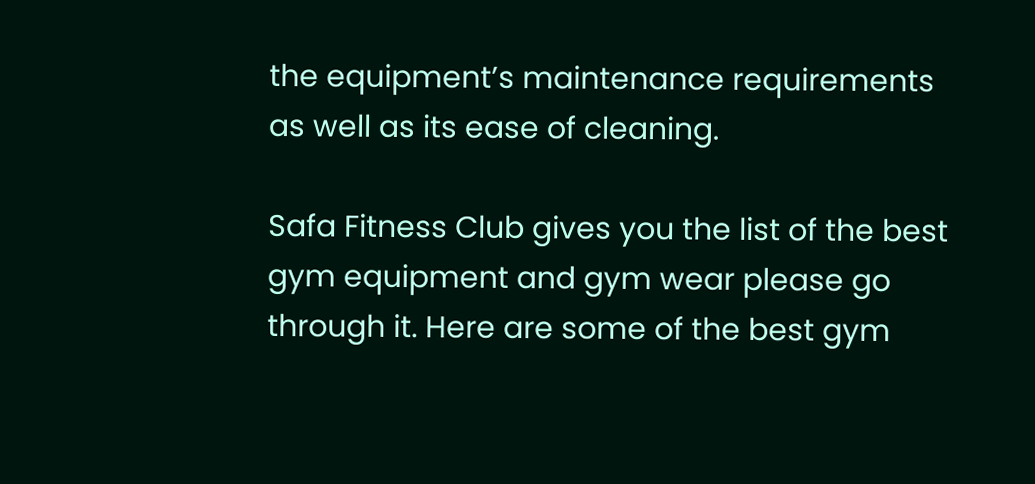the equipment’s maintenance requirements as well as its ease of cleaning.

Safa Fitness Club gives you the list of the best gym equipment and gym wear please go through it. Here are some of the best gym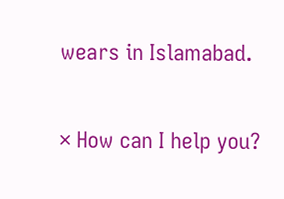wears in Islamabad.

× How can I help you?